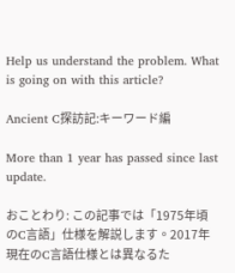Help us understand the problem. What is going on with this article?

Ancient C探訪記:キーワード編

More than 1 year has passed since last update.

おことわり: この記事では「1975年頃のC言語」仕様を解説します。2017年現在のC言語仕様とは異なるた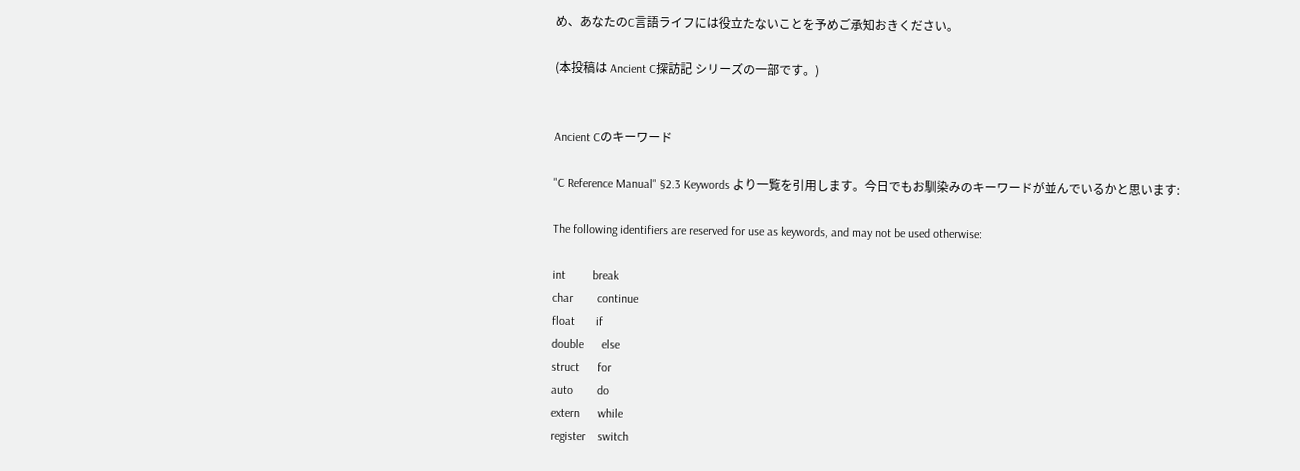め、あなたのC言語ライフには役立たないことを予めご承知おきください。

(本投稿は Ancient C探訪記 シリーズの一部です。)


Ancient Cのキーワード

"C Reference Manual" §2.3 Keywords より一覧を引用します。今日でもお馴染みのキーワードが並んでいるかと思います:

The following identifiers are reserved for use as keywords, and may not be used otherwise:

int         break
char        continue
float       if
double      else
struct      for
auto        do
extern      while
register    switch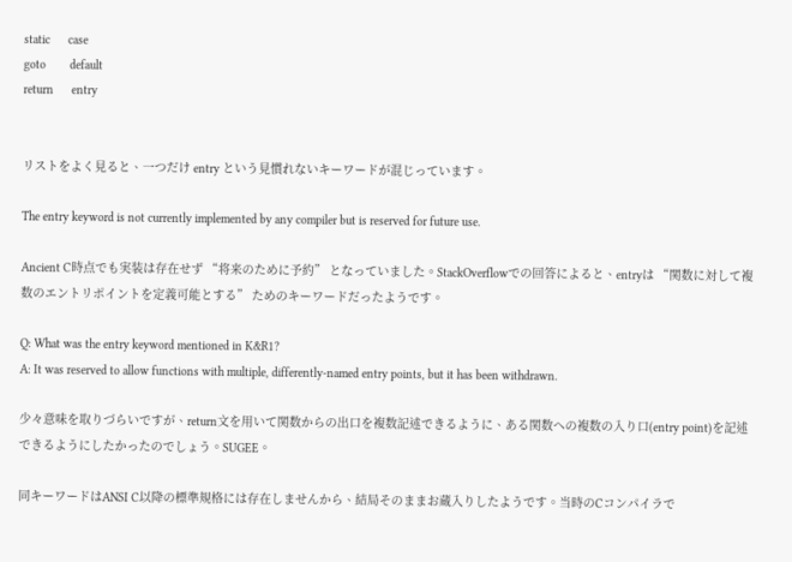static      case
goto        default
return      entry


リストをよく見ると、一つだけ entry という見慣れないキーワードが混じっています。

The entry keyword is not currently implemented by any compiler but is reserved for future use.

Ancient C時点でも実装は存在せず “将来のために予約” となっていました。StackOverflowでの回答によると、entryは “関数に対して複数のエントリポイントを定義可能とする” ためのキーワードだったようです。

Q: What was the entry keyword mentioned in K&R1?
A: It was reserved to allow functions with multiple, differently-named entry points, but it has been withdrawn.

少々意味を取りづらいですが、return文を用いて関数からの出口を複数記述できるように、ある関数への複数の入り口(entry point)を記述できるようにしたかったのでしょう。SUGEE。

同キーワードはANSI C以降の標準規格には存在しませんから、結局そのままお蔵入りしたようです。当時のCコンパイラで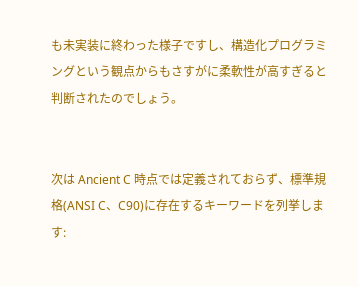も未実装に終わった様子ですし、構造化プログラミングという観点からもさすがに柔軟性が高すぎると判断されたのでしょう。


次は Ancient C 時点では定義されておらず、標準規格(ANSI C、C90)に存在するキーワードを列挙します: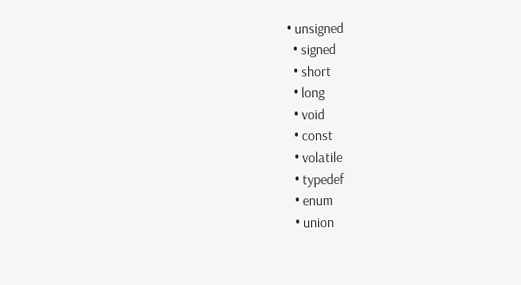• unsigned
  • signed
  • short
  • long
  • void
  • const
  • volatile
  • typedef
  • enum
  • union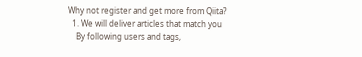Why not register and get more from Qiita?
  1. We will deliver articles that match you
    By following users and tags,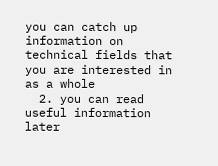you can catch up information on technical fields that you are interested in as a whole
  2. you can read useful information later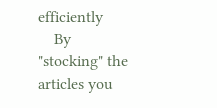efficiently
    By "stocking" the articles you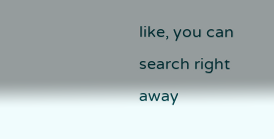like, you can search right away